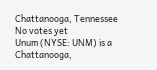Chattanooga, Tennessee
No votes yet
Unum (NYSE: UNM) is a Chattanooga,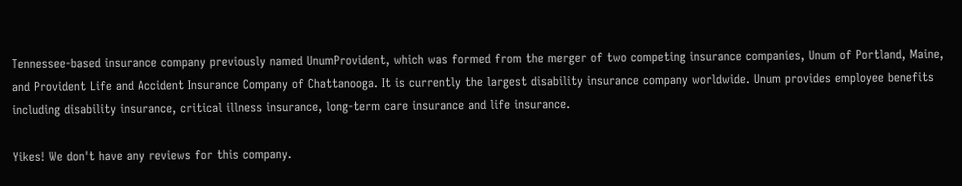Tennessee-based insurance company previously named UnumProvident, which was formed from the merger of two competing insurance companies, Unum of Portland, Maine, and Provident Life and Accident Insurance Company of Chattanooga. It is currently the largest disability insurance company worldwide. Unum provides employee benefits including disability insurance, critical illness insurance, long-term care insurance and life insurance.

Yikes! We don't have any reviews for this company.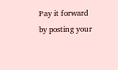Pay it forward by posting your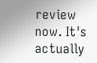review now. It's actually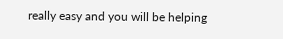really easy and you will be helping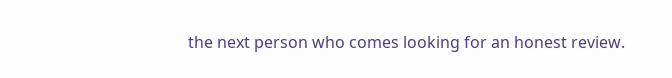the next person who comes looking for an honest review.